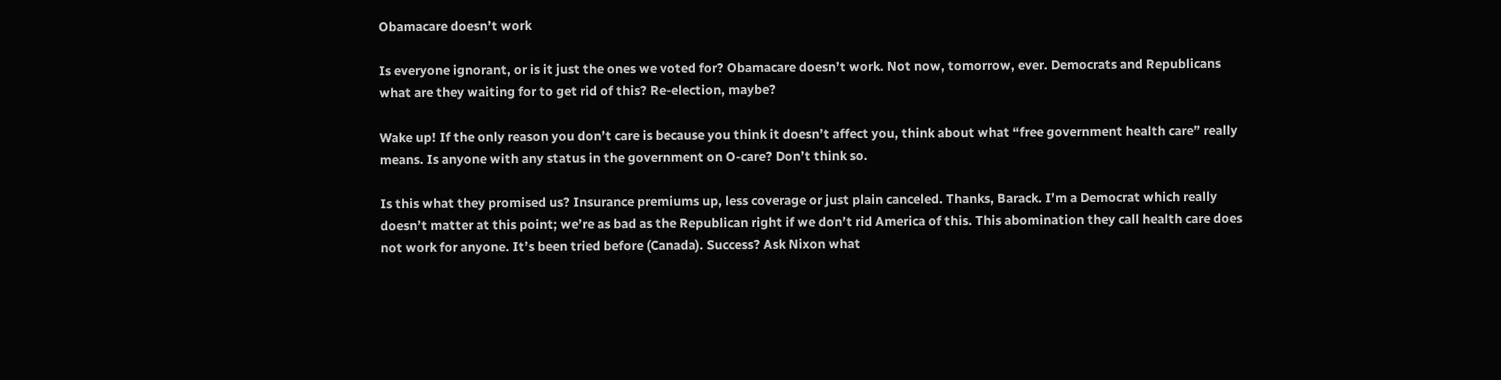Obamacare doesn’t work

Is everyone ignorant, or is it just the ones we voted for? Obamacare doesn’t work. Not now, tomorrow, ever. Democrats and Republicans what are they waiting for to get rid of this? Re-election, maybe?

Wake up! If the only reason you don’t care is because you think it doesn’t affect you, think about what “free government health care” really means. Is anyone with any status in the government on O-care? Don’t think so.

Is this what they promised us? Insurance premiums up, less coverage or just plain canceled. Thanks, Barack. I’m a Democrat which really doesn’t matter at this point; we’re as bad as the Republican right if we don’t rid America of this. This abomination they call health care does not work for anyone. It’s been tried before (Canada). Success? Ask Nixon what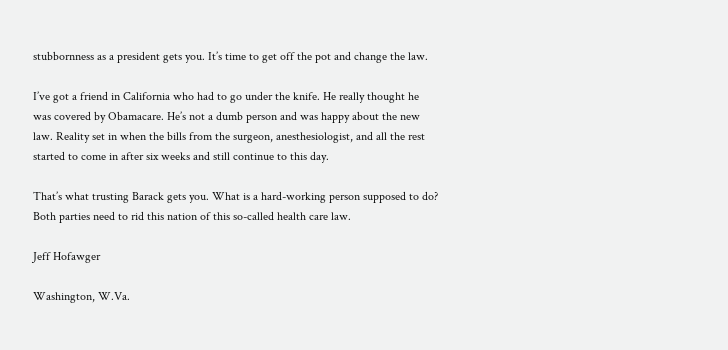stubbornness as a president gets you. It’s time to get off the pot and change the law.

I’ve got a friend in California who had to go under the knife. He really thought he was covered by Obamacare. He’s not a dumb person and was happy about the new law. Reality set in when the bills from the surgeon, anesthesiologist, and all the rest started to come in after six weeks and still continue to this day.

That’s what trusting Barack gets you. What is a hard-working person supposed to do? Both parties need to rid this nation of this so-called health care law.

Jeff Hofawger

Washington, W.Va.